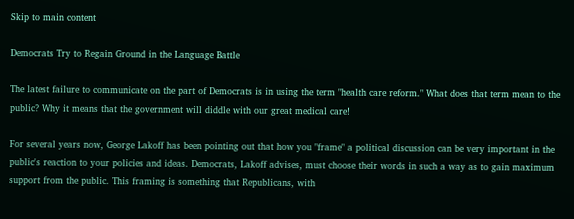Skip to main content

Democrats Try to Regain Ground in the Language Battle

The latest failure to communicate on the part of Democrats is in using the term "health care reform." What does that term mean to the public? Why it means that the government will diddle with our great medical care!

For several years now, George Lakoff has been pointing out that how you "frame" a political discussion can be very important in the public's reaction to your policies and ideas. Democrats, Lakoff advises, must choose their words in such a way as to gain maximum support from the public. This framing is something that Republicans, with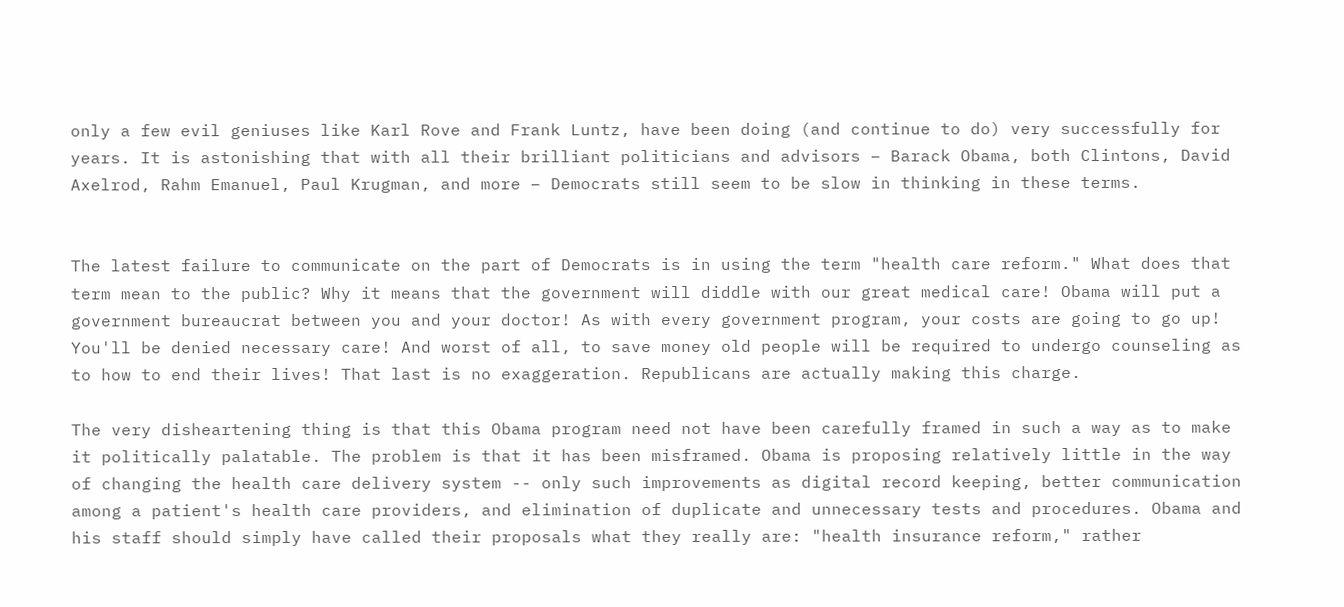only a few evil geniuses like Karl Rove and Frank Luntz, have been doing (and continue to do) very successfully for years. It is astonishing that with all their brilliant politicians and advisors – Barack Obama, both Clintons, David Axelrod, Rahm Emanuel, Paul Krugman, and more – Democrats still seem to be slow in thinking in these terms.


The latest failure to communicate on the part of Democrats is in using the term "health care reform." What does that term mean to the public? Why it means that the government will diddle with our great medical care! Obama will put a government bureaucrat between you and your doctor! As with every government program, your costs are going to go up! You'll be denied necessary care! And worst of all, to save money old people will be required to undergo counseling as to how to end their lives! That last is no exaggeration. Republicans are actually making this charge.

The very disheartening thing is that this Obama program need not have been carefully framed in such a way as to make it politically palatable. The problem is that it has been misframed. Obama is proposing relatively little in the way of changing the health care delivery system -- only such improvements as digital record keeping, better communication among a patient's health care providers, and elimination of duplicate and unnecessary tests and procedures. Obama and his staff should simply have called their proposals what they really are: "health insurance reform," rather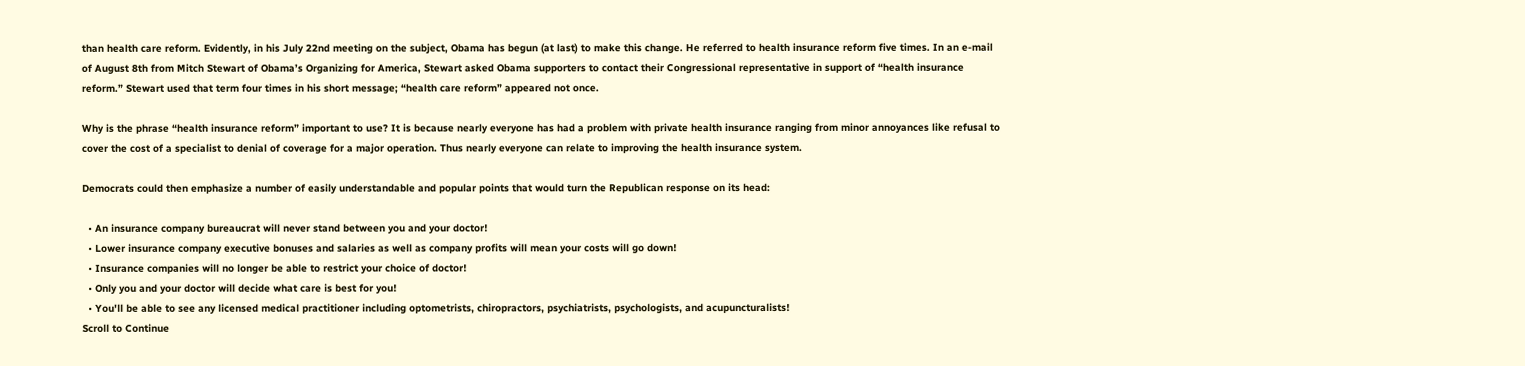than health care reform. Evidently, in his July 22nd meeting on the subject, Obama has begun (at last) to make this change. He referred to health insurance reform five times. In an e-mail of August 8th from Mitch Stewart of Obama’s Organizing for America, Stewart asked Obama supporters to contact their Congressional representative in support of “health insurance reform.” Stewart used that term four times in his short message; “health care reform” appeared not once.

Why is the phrase “health insurance reform” important to use? It is because nearly everyone has had a problem with private health insurance ranging from minor annoyances like refusal to cover the cost of a specialist to denial of coverage for a major operation. Thus nearly everyone can relate to improving the health insurance system.

Democrats could then emphasize a number of easily understandable and popular points that would turn the Republican response on its head:

  • An insurance company bureaucrat will never stand between you and your doctor!
  • Lower insurance company executive bonuses and salaries as well as company profits will mean your costs will go down!
  • Insurance companies will no longer be able to restrict your choice of doctor!
  • Only you and your doctor will decide what care is best for you!
  • You'll be able to see any licensed medical practitioner including optometrists, chiropractors, psychiatrists, psychologists, and acupuncturalists!
Scroll to Continue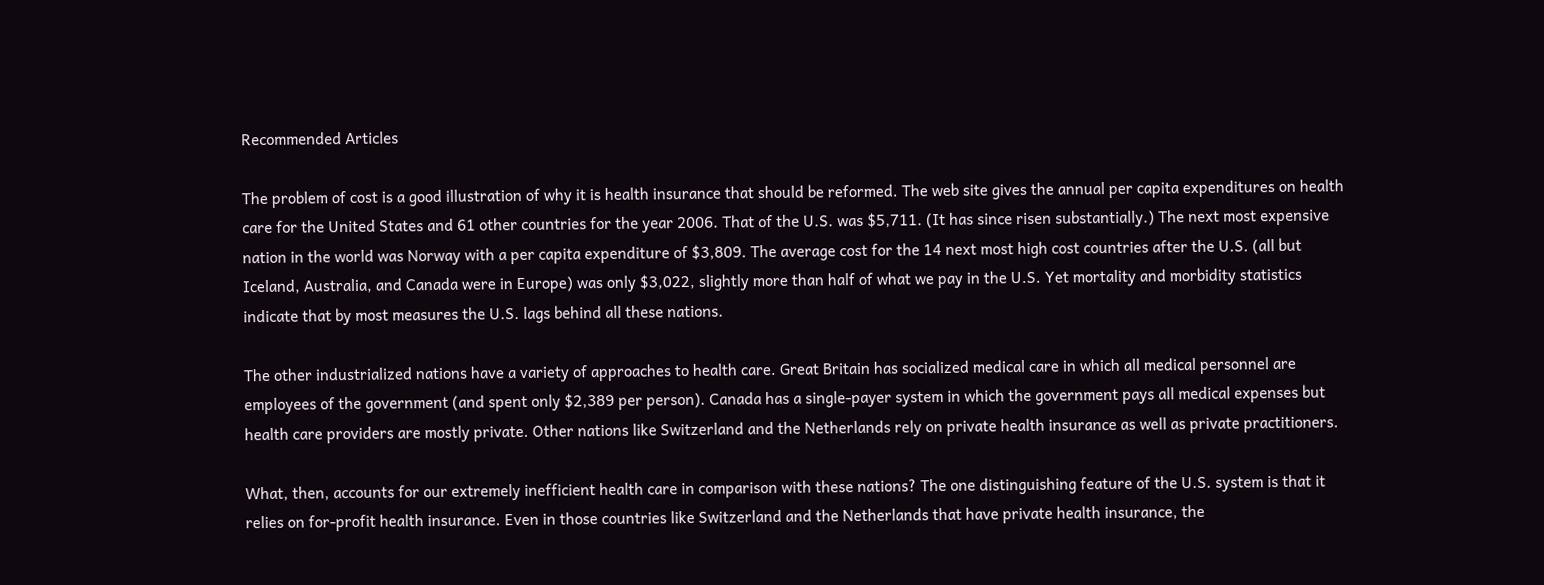Recommended Articles

The problem of cost is a good illustration of why it is health insurance that should be reformed. The web site gives the annual per capita expenditures on health care for the United States and 61 other countries for the year 2006. That of the U.S. was $5,711. (It has since risen substantially.) The next most expensive nation in the world was Norway with a per capita expenditure of $3,809. The average cost for the 14 next most high cost countries after the U.S. (all but Iceland, Australia, and Canada were in Europe) was only $3,022, slightly more than half of what we pay in the U.S. Yet mortality and morbidity statistics indicate that by most measures the U.S. lags behind all these nations.

The other industrialized nations have a variety of approaches to health care. Great Britain has socialized medical care in which all medical personnel are employees of the government (and spent only $2,389 per person). Canada has a single-payer system in which the government pays all medical expenses but health care providers are mostly private. Other nations like Switzerland and the Netherlands rely on private health insurance as well as private practitioners.

What, then, accounts for our extremely inefficient health care in comparison with these nations? The one distinguishing feature of the U.S. system is that it relies on for-profit health insurance. Even in those countries like Switzerland and the Netherlands that have private health insurance, the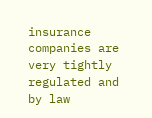insurance companies are very tightly regulated and by law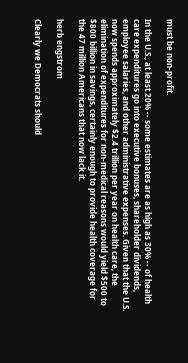must be non-profit.

In the U.S., at least 20% -- some estimates are as high as 30% -- of health care expenditures go into executive bonuses, shareholder dividends, employee salaries, and other administrative expenses. Given that the U.S. now spends approximately $2.4 trillion per year on health care, the elimination of expenditures for non-medical reasons would yield $500 to $800 billion in savings, certainly enough to provide health coverage for the 47 million Americans that now lack it.

herb engstrom

Clearly we Democrats should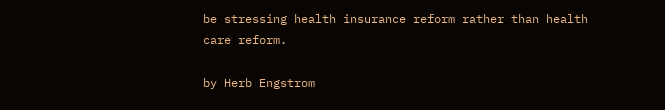be stressing health insurance reform rather than health care reform.

by Herb Engstrom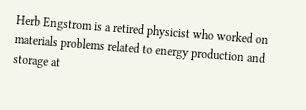Herb Engstrom is a retired physicist who worked on materials problems related to energy production and storage at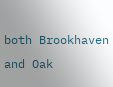both Brookhaven and Oak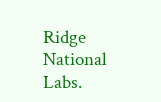Ridge National Labs.